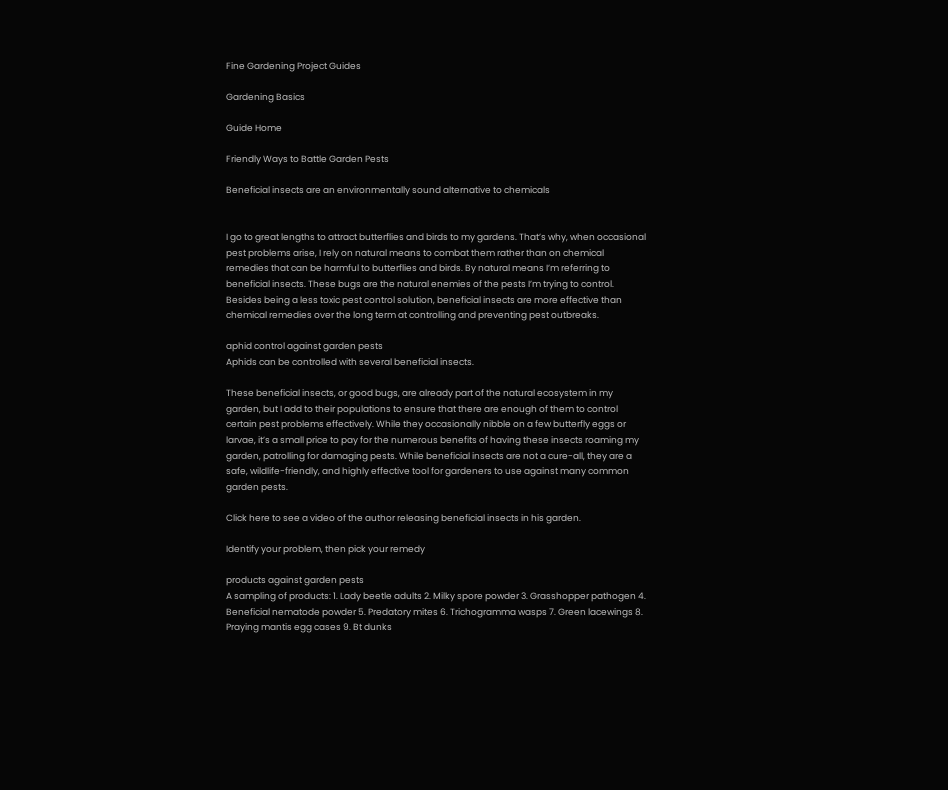Fine Gardening Project Guides

Gardening Basics

Guide Home

Friendly Ways to Battle Garden Pests

Beneficial insects are an environmentally sound alternative to chemicals


I go to great lengths to attract butterflies and birds to my gardens. That’s why, when occasional pest problems arise, I rely on natural means to combat them rather than on chemical remedies that can be harmful to butterflies and birds. By natural means I’m referring to beneficial insects. These bugs are the natural enemies of the pests I’m trying to control. Besides being a less toxic pest control solution, beneficial insects are more effective than chemical remedies over the long term at controlling and preventing pest outbreaks.

aphid control against garden pests
Aphids can be controlled with several beneficial insects.

These beneficial insects, or good bugs, are already part of the natural ecosystem in my garden, but I add to their populations to ensure that there are enough of them to control certain pest problems effectively. While they occasionally nibble on a few butterfly eggs or larvae, it’s a small price to pay for the numerous benefits of having these insects roaming my garden, patrolling for damaging pests. While beneficial insects are not a cure-all, they are a safe, wildlife-friendly, and highly effective tool for gardeners to use against many common garden pests.

Click here to see a video of the author releasing beneficial insects in his garden.

Identify your problem, then pick your remedy

products against garden pests
A sampling of products: 1. Lady beetle adults 2. Milky spore powder 3. Grasshopper pathogen 4. Beneficial nematode powder 5. Predatory mites 6. Trichogramma wasps 7. Green lacewings 8. Praying mantis egg cases 9. Bt dunks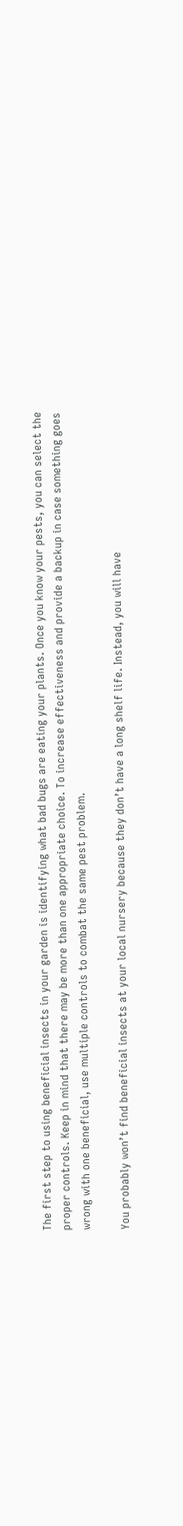The first step to using beneficial insects in your garden is identifying what bad bugs are eating your plants. Once you know your pests, you can select the proper controls. Keep in mind that there may be more than one appropriate choice. To increase effectiveness and provide a backup in case something goes wrong with one beneficial, use multiple controls to combat the same pest problem.

You probably won’t find beneficial insects at your local nursery because they don’t have a long shelf life. Instead, you will have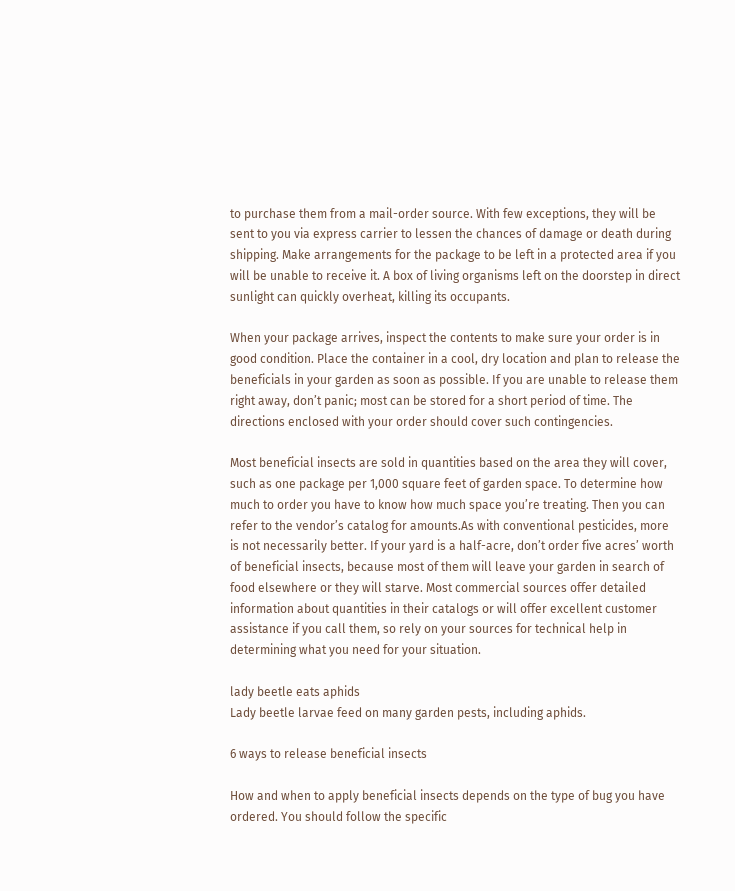to purchase them from a mail-order source. With few exceptions, they will be sent to you via express carrier to lessen the chances of damage or death during shipping. Make arrangements for the package to be left in a protected area if you will be unable to receive it. A box of living organisms left on the doorstep in direct sunlight can quickly overheat, killing its occupants.

When your package arrives, inspect the contents to make sure your order is in good condition. Place the container in a cool, dry location and plan to release the beneficials in your garden as soon as possible. If you are unable to release them right away, don’t panic; most can be stored for a short period of time. The directions enclosed with your order should cover such contingencies.

Most beneficial insects are sold in quantities based on the area they will cover, such as one package per 1,000 square feet of garden space. To determine how much to order you have to know how much space you’re treating. Then you can refer to the vendor’s catalog for amounts.As with conventional pesticides, more is not necessarily better. If your yard is a half-acre, don’t order five acres’ worth of beneficial insects, because most of them will leave your garden in search of food elsewhere or they will starve. Most commercial sources offer detailed information about quantities in their catalogs or will offer excellent customer assistance if you call them, so rely on your sources for technical help in determining what you need for your situation.

lady beetle eats aphids
Lady beetle larvae feed on many garden pests, including aphids.

6 ways to release beneficial insects

How and when to apply beneficial insects depends on the type of bug you have ordered. You should follow the specific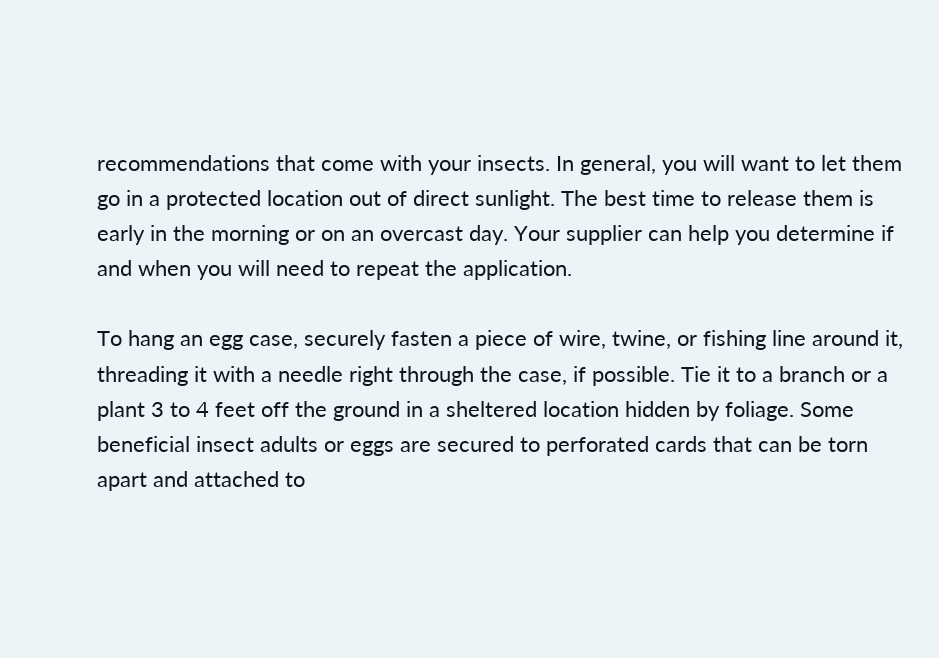recommendations that come with your insects. In general, you will want to let them go in a protected location out of direct sunlight. The best time to release them is early in the morning or on an overcast day. Your supplier can help you determine if and when you will need to repeat the application.

To hang an egg case, securely fasten a piece of wire, twine, or fishing line around it, threading it with a needle right through the case, if possible. Tie it to a branch or a plant 3 to 4 feet off the ground in a sheltered location hidden by foliage. Some beneficial insect adults or eggs are secured to perforated cards that can be torn apart and attached to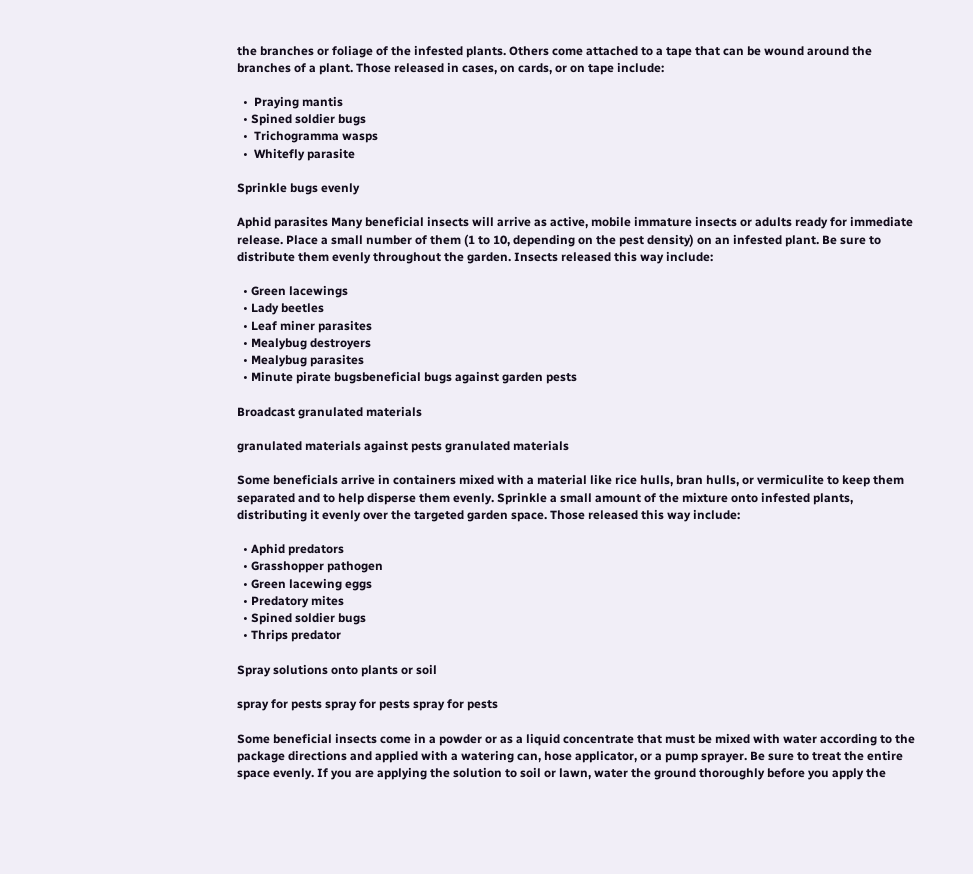the branches or foliage of the infested plants. Others come attached to a tape that can be wound around the branches of a plant. Those released in cases, on cards, or on tape include:

  •  Praying mantis
  • Spined soldier bugs
  •  Trichogramma wasps
  •  Whitefly parasite

Sprinkle bugs evenly

Aphid parasites Many beneficial insects will arrive as active, mobile immature insects or adults ready for immediate release. Place a small number of them (1 to 10, depending on the pest density) on an infested plant. Be sure to distribute them evenly throughout the garden. Insects released this way include:

  • Green lacewings
  • Lady beetles
  • Leaf miner parasites
  • Mealybug destroyers
  • Mealybug parasites
  • Minute pirate bugsbeneficial bugs against garden pests

Broadcast granulated materials

granulated materials against pests granulated materials

Some beneficials arrive in containers mixed with a material like rice hulls, bran hulls, or vermiculite to keep them separated and to help disperse them evenly. Sprinkle a small amount of the mixture onto infested plants, distributing it evenly over the targeted garden space. Those released this way include:

  • Aphid predators
  • Grasshopper pathogen
  • Green lacewing eggs
  • Predatory mites
  • Spined soldier bugs
  • Thrips predator

Spray solutions onto plants or soil

spray for pests spray for pests spray for pests

Some beneficial insects come in a powder or as a liquid concentrate that must be mixed with water according to the package directions and applied with a watering can, hose applicator, or a pump sprayer. Be sure to treat the entire space evenly. If you are applying the solution to soil or lawn, water the ground thoroughly before you apply the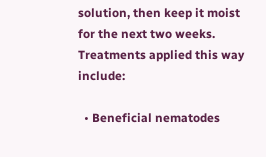solution, then keep it moist for the next two weeks. Treatments applied this way include:

  • Beneficial nematodes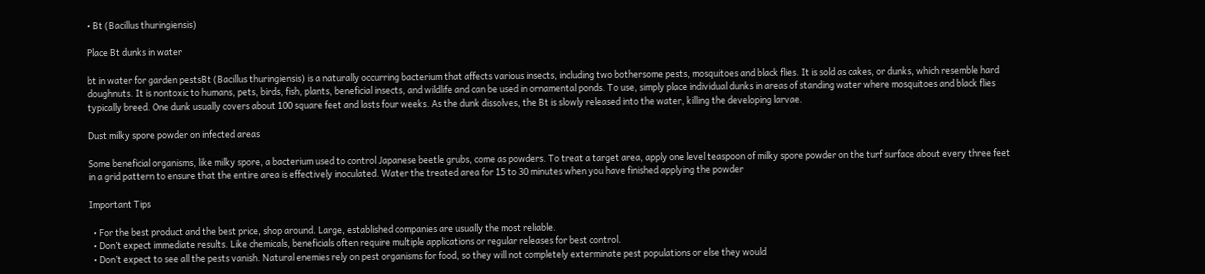• Bt (Bacillus thuringiensis)

Place Bt dunks in water

bt in water for garden pestsBt (Bacillus thuringiensis) is a naturally occurring bacterium that affects various insects, including two bothersome pests, mosquitoes and black flies. It is sold as cakes, or dunks, which resemble hard doughnuts. It is nontoxic to humans, pets, birds, fish, plants, beneficial insects, and wildlife and can be used in ornamental ponds. To use, simply place individual dunks in areas of standing water where mosquitoes and black flies typically breed. One dunk usually covers about 100 square feet and lasts four weeks. As the dunk dissolves, the Bt is slowly released into the water, killing the developing larvae.

Dust milky spore powder on infected areas

Some beneficial organisms, like milky spore, a bacterium used to control Japanese beetle grubs, come as powders. To treat a target area, apply one level teaspoon of milky spore powder on the turf surface about every three feet in a grid pattern to ensure that the entire area is effectively inoculated. Water the treated area for 15 to 30 minutes when you have finished applying the powder

Important Tips

  • For the best product and the best price, shop around. Large, established companies are usually the most reliable.
  • Don’t expect immediate results. Like chemicals, beneficials often require multiple applications or regular releases for best control.
  • Don’t expect to see all the pests vanish. Natural enemies rely on pest organisms for food, so they will not completely exterminate pest populations or else they would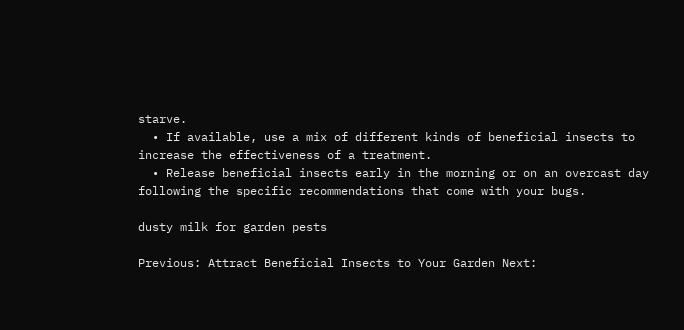starve.
  • If available, use a mix of different kinds of beneficial insects to increase the effectiveness of a treatment.
  • Release beneficial insects early in the morning or on an overcast day following the specific recommendations that come with your bugs.

dusty milk for garden pests

Previous: Attract Beneficial Insects to Your Garden Next: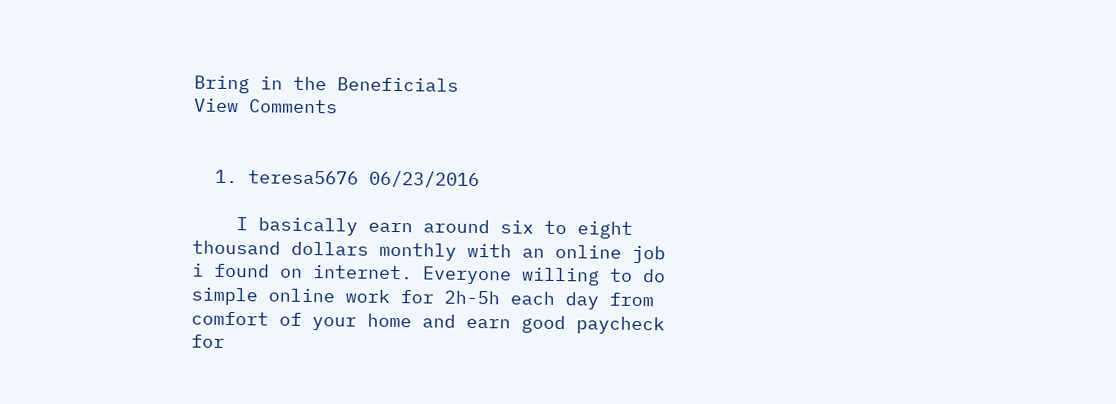Bring in the Beneficials
View Comments


  1. teresa5676 06/23/2016

    I basically earn around six to eight thousand dollars monthly with an online job i found on internet. Everyone willing to do simple online work for 2h-5h each day from comfort of your home and earn good paycheck for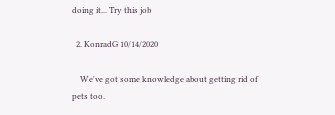doing it... Try this job

  2. KonradG 10/14/2020

    We've got some knowledge about getting rid of pets too.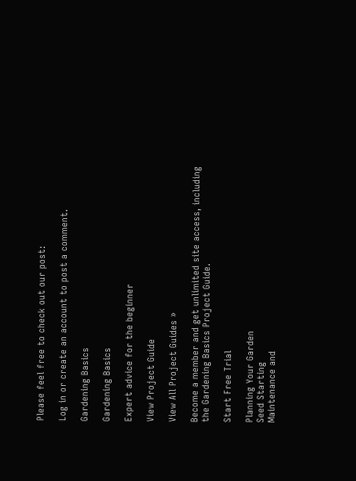Please feel free to check out our post:

Log in or create an account to post a comment.

Gardening Basics

Gardening Basics

Expert advice for the beginner

View Project Guide

View All Project Guides »

Become a member and get unlimited site access, including the Gardening Basics Project Guide.

Start Free Trial

Planning Your Garden
Seed Starting
Maintenance and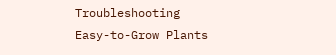Troubleshooting
Easy-to-Grow Plants